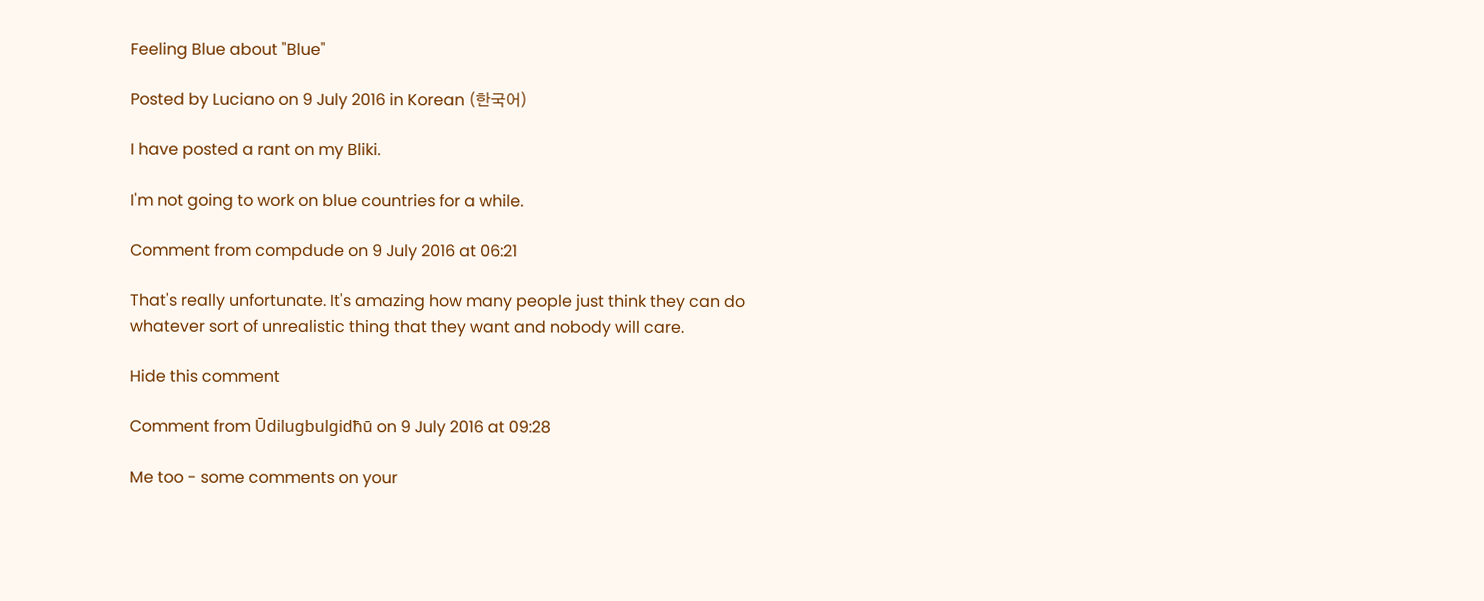Feeling Blue about "Blue"

Posted by Luciano on 9 July 2016 in Korean (한국어)

I have posted a rant on my Bliki.

I'm not going to work on blue countries for a while.

Comment from compdude on 9 July 2016 at 06:21

That's really unfortunate. It's amazing how many people just think they can do whatever sort of unrealistic thing that they want and nobody will care.

Hide this comment

Comment from Ūdilugbulgidħū on 9 July 2016 at 09:28

Me too - some comments on your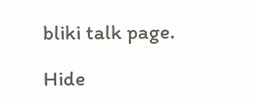bliki talk page.

Hide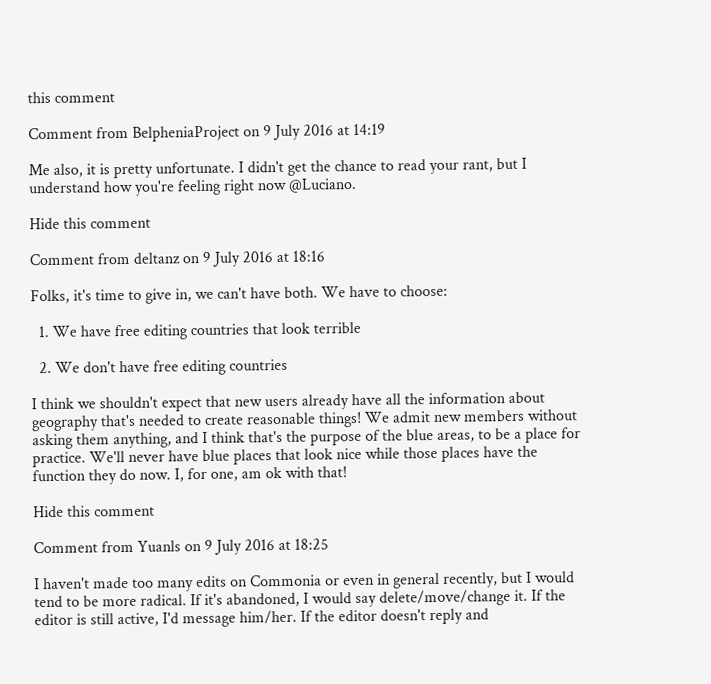this comment

Comment from BelpheniaProject on 9 July 2016 at 14:19

Me also, it is pretty unfortunate. I didn't get the chance to read your rant, but I understand how you're feeling right now @Luciano.

Hide this comment

Comment from deltanz on 9 July 2016 at 18:16

Folks, it's time to give in, we can't have both. We have to choose:

  1. We have free editing countries that look terrible

  2. We don't have free editing countries

I think we shouldn't expect that new users already have all the information about geography that's needed to create reasonable things! We admit new members without asking them anything, and I think that's the purpose of the blue areas, to be a place for practice. We'll never have blue places that look nice while those places have the function they do now. I, for one, am ok with that!

Hide this comment

Comment from Yuanls on 9 July 2016 at 18:25

I haven't made too many edits on Commonia or even in general recently, but I would tend to be more radical. If it's abandoned, I would say delete/move/change it. If the editor is still active, I'd message him/her. If the editor doesn't reply and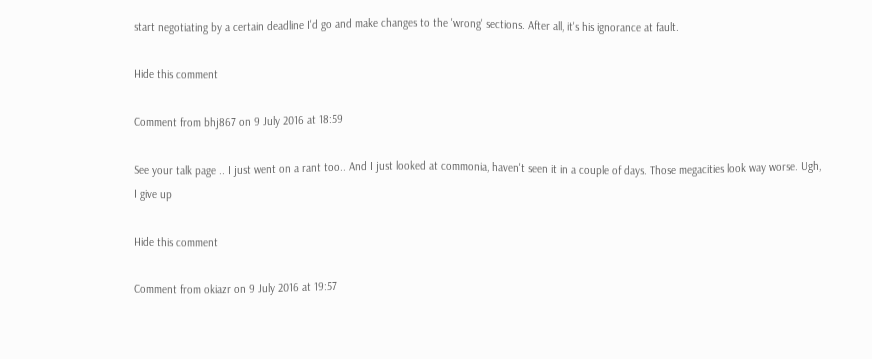start negotiating by a certain deadline I'd go and make changes to the 'wrong' sections. After all, it's his ignorance at fault.

Hide this comment

Comment from bhj867 on 9 July 2016 at 18:59

See your talk page .. I just went on a rant too.. And I just looked at commonia, haven't seen it in a couple of days. Those megacities look way worse. Ugh, I give up

Hide this comment

Comment from okiazr on 9 July 2016 at 19:57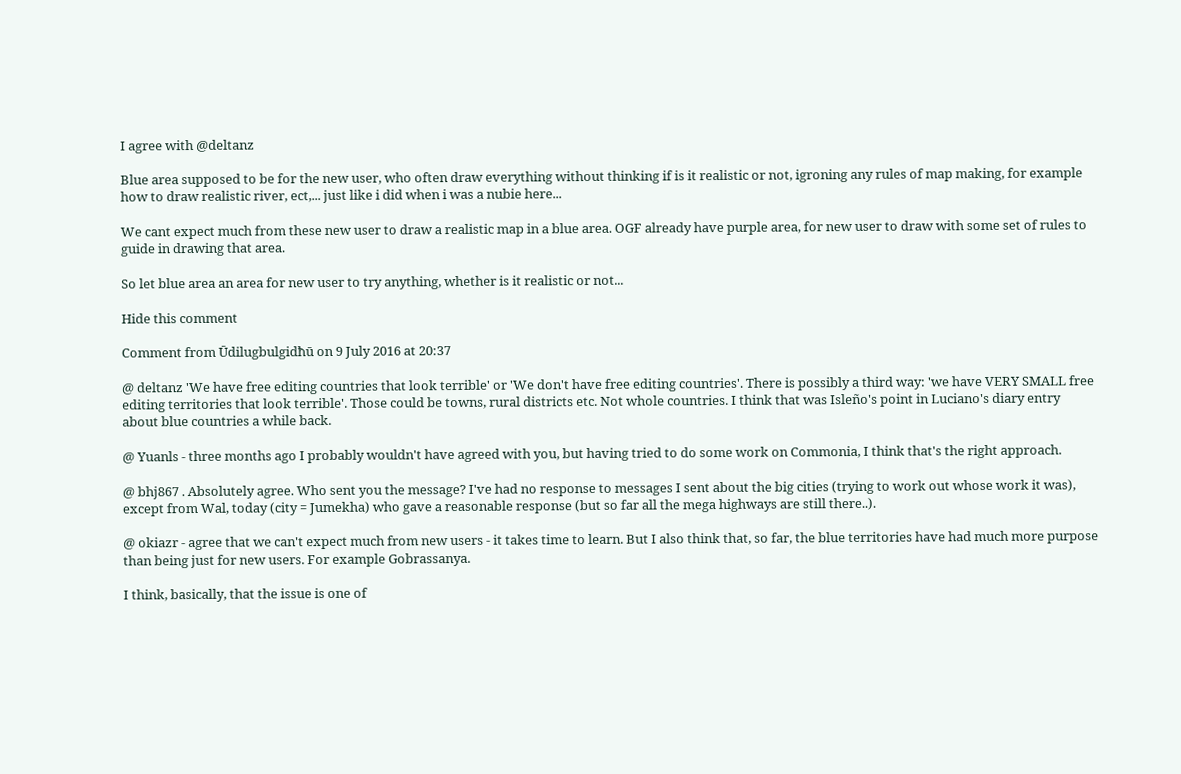I agree with @deltanz

Blue area supposed to be for the new user, who often draw everything without thinking if is it realistic or not, igroning any rules of map making, for example how to draw realistic river, ect,... just like i did when i was a nubie here...

We cant expect much from these new user to draw a realistic map in a blue area. OGF already have purple area, for new user to draw with some set of rules to guide in drawing that area.

So let blue area an area for new user to try anything, whether is it realistic or not...

Hide this comment

Comment from Ūdilugbulgidħū on 9 July 2016 at 20:37

@ deltanz 'We have free editing countries that look terrible' or 'We don't have free editing countries'. There is possibly a third way: 'we have VERY SMALL free editing territories that look terrible'. Those could be towns, rural districts etc. Not whole countries. I think that was Isleño's point in Luciano's diary entry about blue countries a while back.

@ Yuanls - three months ago I probably wouldn't have agreed with you, but having tried to do some work on Commonia, I think that's the right approach.

@ bhj867 . Absolutely agree. Who sent you the message? I've had no response to messages I sent about the big cities (trying to work out whose work it was), except from Wal, today (city = Jumekha) who gave a reasonable response (but so far all the mega highways are still there..).

@ okiazr - agree that we can't expect much from new users - it takes time to learn. But I also think that, so far, the blue territories have had much more purpose than being just for new users. For example Gobrassanya.

I think, basically, that the issue is one of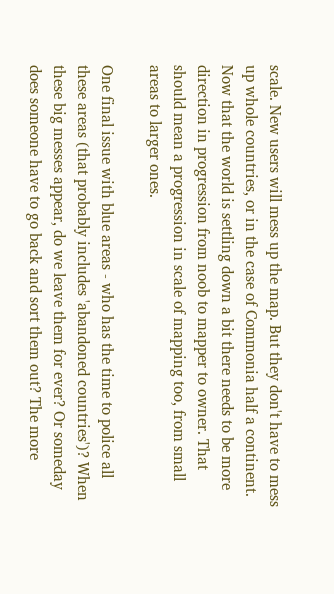scale. New users will mess up the map. But they don't have to mess up whole countries, or in the case of Commonia half a continent. Now that the world is settling down a bit there needs to be more direction in progression from noob to mapper to owner. That should mean a progression in scale of mapping too, from small areas to larger ones.

One final issue with blue areas - who has the time to police all these areas (that probably includes 'abandoned countries')? When these big messes appear, do we leave them for ever? Or someday does someone have to go back and sort them out? The more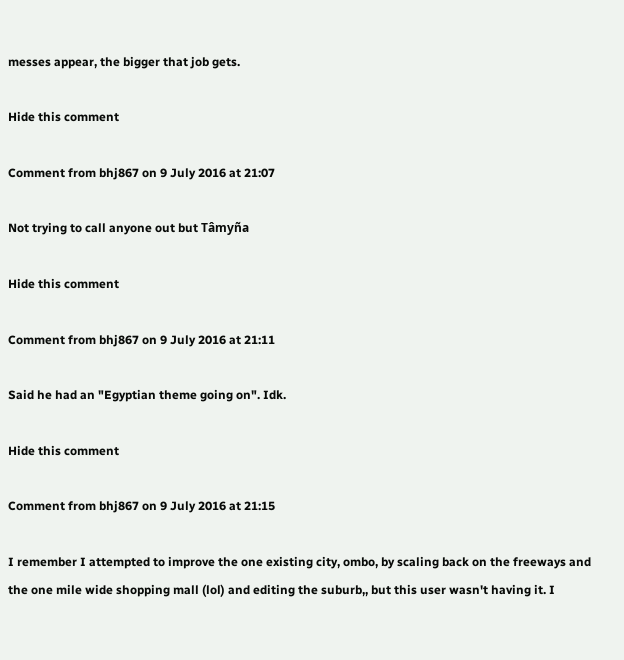messes appear, the bigger that job gets.

Hide this comment

Comment from bhj867 on 9 July 2016 at 21:07

Not trying to call anyone out but Tâmyña

Hide this comment

Comment from bhj867 on 9 July 2016 at 21:11

Said he had an "Egyptian theme going on". Idk.

Hide this comment

Comment from bhj867 on 9 July 2016 at 21:15

I remember I attempted to improve the one existing city, ombo, by scaling back on the freeways and the one mile wide shopping mall (lol) and editing the suburb,, but this user wasn't having it. I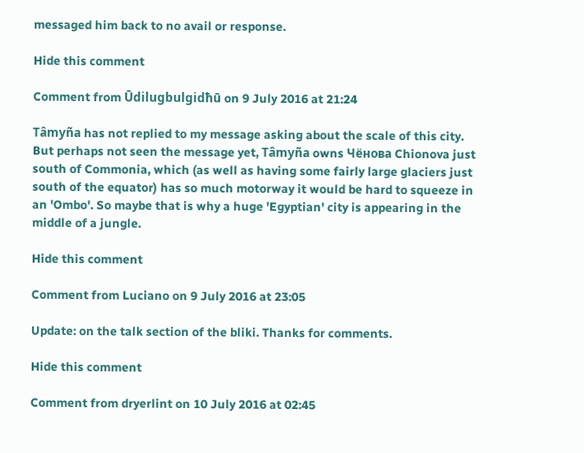messaged him back to no avail or response.

Hide this comment

Comment from Ūdilugbulgidħū on 9 July 2016 at 21:24

Tâmyña has not replied to my message asking about the scale of this city. But perhaps not seen the message yet, Tâmyña owns Чёнова Chionova just south of Commonia, which (as well as having some fairly large glaciers just south of the equator) has so much motorway it would be hard to squeeze in an 'Ombo'. So maybe that is why a huge 'Egyptian' city is appearing in the middle of a jungle.

Hide this comment

Comment from Luciano on 9 July 2016 at 23:05

Update: on the talk section of the bliki. Thanks for comments.

Hide this comment

Comment from dryerlint on 10 July 2016 at 02:45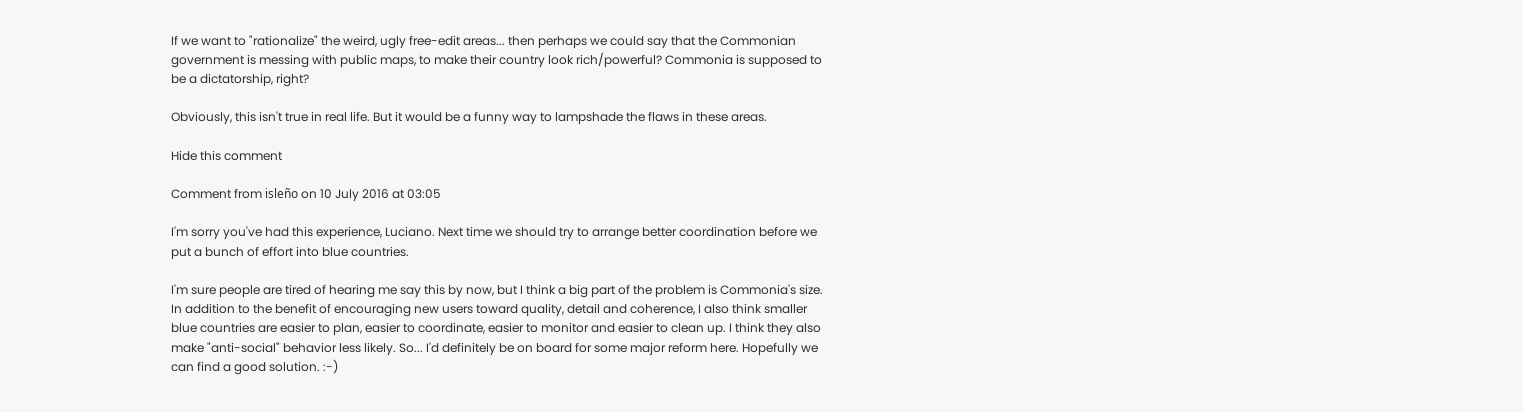If we want to "rationalize" the weird, ugly free-edit areas... then perhaps we could say that the Commonian government is messing with public maps, to make their country look rich/powerful? Commonia is supposed to be a dictatorship, right?

Obviously, this isn't true in real life. But it would be a funny way to lampshade the flaws in these areas.

Hide this comment

Comment from isleño on 10 July 2016 at 03:05

I'm sorry you've had this experience, Luciano. Next time we should try to arrange better coordination before we put a bunch of effort into blue countries.

I'm sure people are tired of hearing me say this by now, but I think a big part of the problem is Commonia's size. In addition to the benefit of encouraging new users toward quality, detail and coherence, I also think smaller blue countries are easier to plan, easier to coordinate, easier to monitor and easier to clean up. I think they also make "anti-social" behavior less likely. So... I'd definitely be on board for some major reform here. Hopefully we can find a good solution. :-)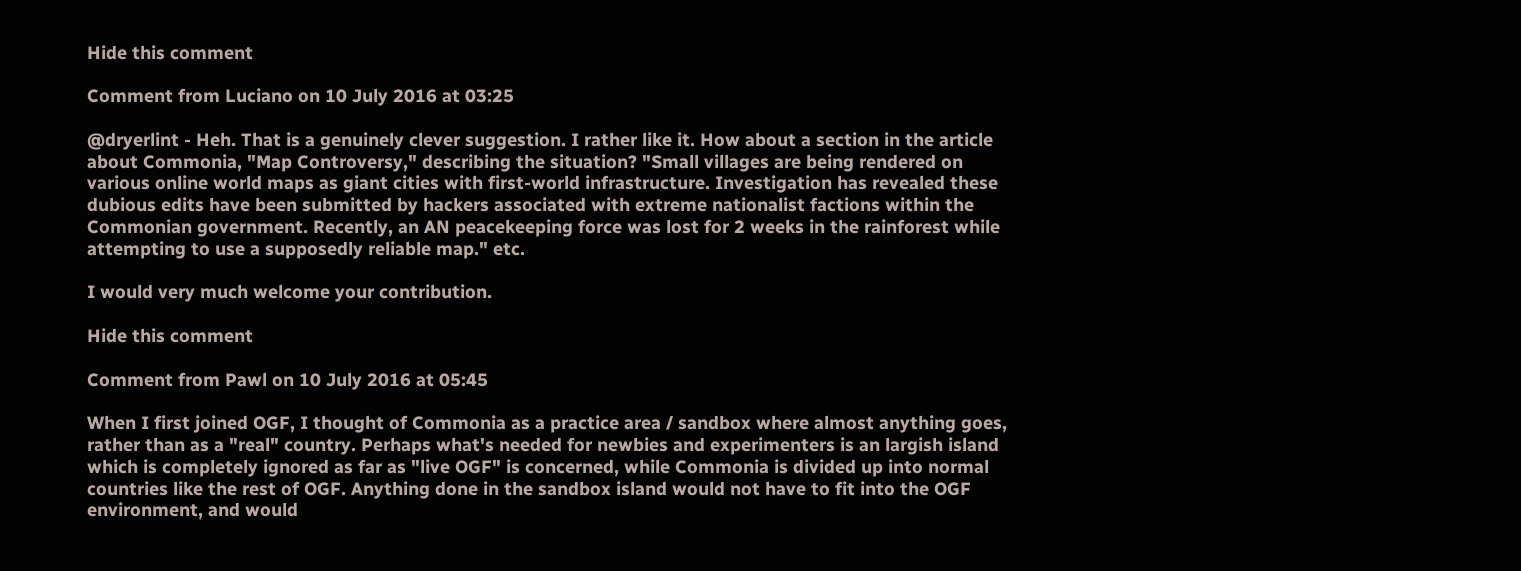Hide this comment

Comment from Luciano on 10 July 2016 at 03:25

@dryerlint - Heh. That is a genuinely clever suggestion. I rather like it. How about a section in the article about Commonia, "Map Controversy," describing the situation? "Small villages are being rendered on various online world maps as giant cities with first-world infrastructure. Investigation has revealed these dubious edits have been submitted by hackers associated with extreme nationalist factions within the Commonian government. Recently, an AN peacekeeping force was lost for 2 weeks in the rainforest while attempting to use a supposedly reliable map." etc.

I would very much welcome your contribution.

Hide this comment

Comment from Pawl on 10 July 2016 at 05:45

When I first joined OGF, I thought of Commonia as a practice area / sandbox where almost anything goes, rather than as a "real" country. Perhaps what's needed for newbies and experimenters is an largish island which is completely ignored as far as "live OGF" is concerned, while Commonia is divided up into normal countries like the rest of OGF. Anything done in the sandbox island would not have to fit into the OGF environment, and would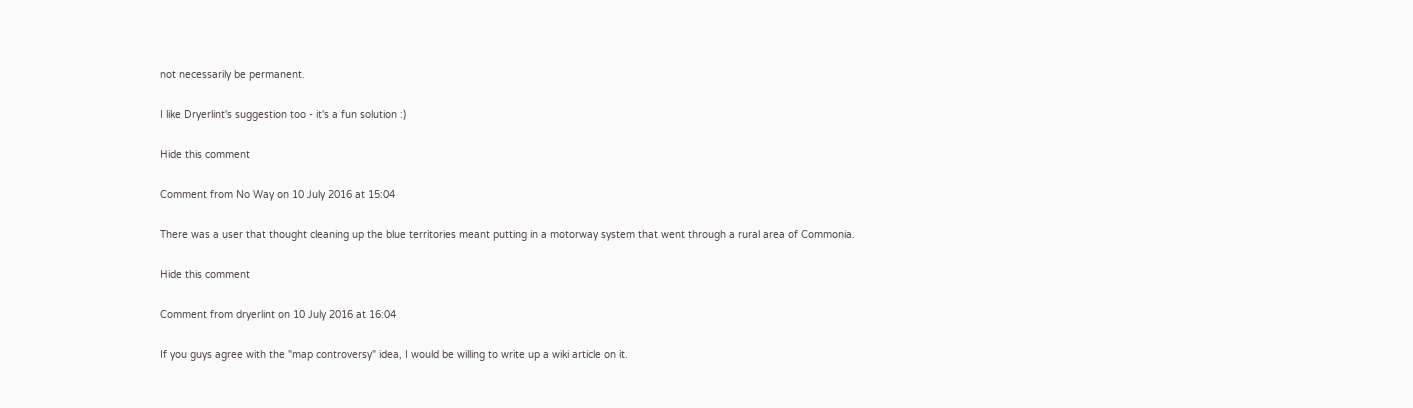not necessarily be permanent.

I like Dryerlint's suggestion too - it's a fun solution :)

Hide this comment

Comment from No Way on 10 July 2016 at 15:04

There was a user that thought cleaning up the blue territories meant putting in a motorway system that went through a rural area of Commonia.

Hide this comment

Comment from dryerlint on 10 July 2016 at 16:04

If you guys agree with the "map controversy" idea, I would be willing to write up a wiki article on it.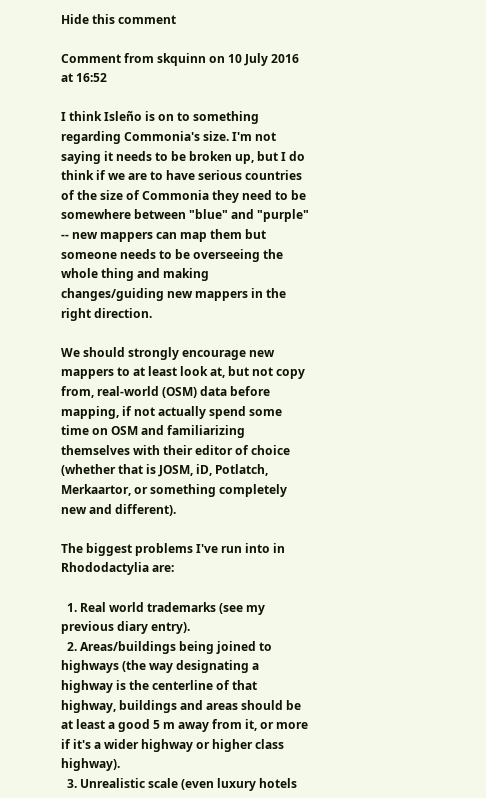Hide this comment

Comment from skquinn on 10 July 2016 at 16:52

I think Isleño is on to something regarding Commonia's size. I'm not saying it needs to be broken up, but I do think if we are to have serious countries of the size of Commonia they need to be somewhere between "blue" and "purple" -- new mappers can map them but someone needs to be overseeing the whole thing and making changes/guiding new mappers in the right direction.

We should strongly encourage new mappers to at least look at, but not copy from, real-world (OSM) data before mapping, if not actually spend some time on OSM and familiarizing themselves with their editor of choice (whether that is JOSM, iD, Potlatch, Merkaartor, or something completely new and different).

The biggest problems I've run into in Rhododactylia are:

  1. Real world trademarks (see my previous diary entry).
  2. Areas/buildings being joined to highways (the way designating a highway is the centerline of that highway, buildings and areas should be at least a good 5 m away from it, or more if it's a wider highway or higher class highway).
  3. Unrealistic scale (even luxury hotels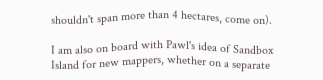shouldn't span more than 4 hectares, come on).

I am also on board with Pawl's idea of Sandbox Island for new mappers, whether on a separate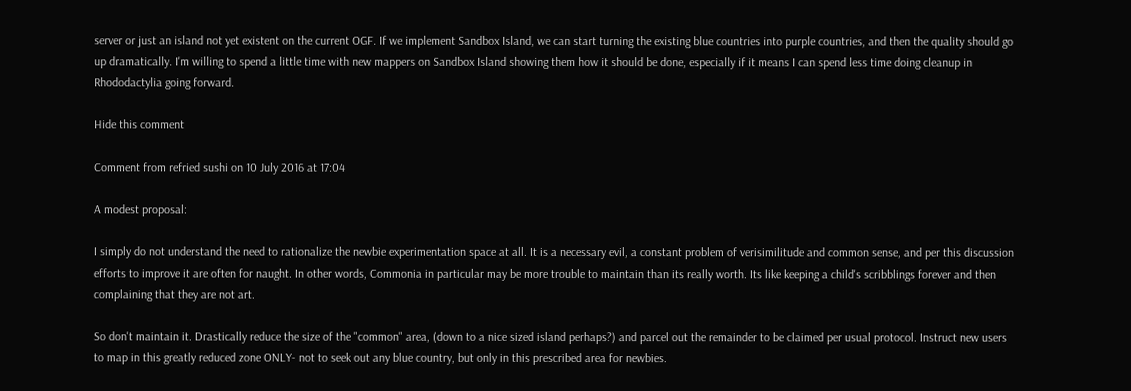server or just an island not yet existent on the current OGF. If we implement Sandbox Island, we can start turning the existing blue countries into purple countries, and then the quality should go up dramatically. I'm willing to spend a little time with new mappers on Sandbox Island showing them how it should be done, especially if it means I can spend less time doing cleanup in Rhododactylia going forward.

Hide this comment

Comment from refried sushi on 10 July 2016 at 17:04

A modest proposal:

I simply do not understand the need to rationalize the newbie experimentation space at all. It is a necessary evil, a constant problem of verisimilitude and common sense, and per this discussion efforts to improve it are often for naught. In other words, Commonia in particular may be more trouble to maintain than its really worth. Its like keeping a child's scribblings forever and then complaining that they are not art.

So don't maintain it. Drastically reduce the size of the "common" area, (down to a nice sized island perhaps?) and parcel out the remainder to be claimed per usual protocol. Instruct new users to map in this greatly reduced zone ONLY- not to seek out any blue country, but only in this prescribed area for newbies.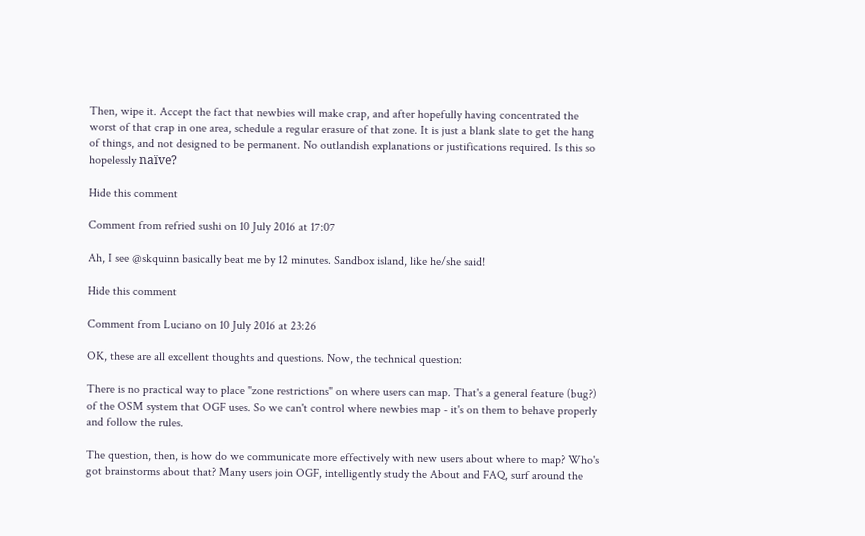Then, wipe it. Accept the fact that newbies will make crap, and after hopefully having concentrated the worst of that crap in one area, schedule a regular erasure of that zone. It is just a blank slate to get the hang of things, and not designed to be permanent. No outlandish explanations or justifications required. Is this so hopelessly naïve?

Hide this comment

Comment from refried sushi on 10 July 2016 at 17:07

Ah, I see @skquinn basically beat me by 12 minutes. Sandbox island, like he/she said!

Hide this comment

Comment from Luciano on 10 July 2016 at 23:26

OK, these are all excellent thoughts and questions. Now, the technical question:

There is no practical way to place "zone restrictions" on where users can map. That's a general feature (bug?) of the OSM system that OGF uses. So we can't control where newbies map - it's on them to behave properly and follow the rules.

The question, then, is how do we communicate more effectively with new users about where to map? Who's got brainstorms about that? Many users join OGF, intelligently study the About and FAQ, surf around the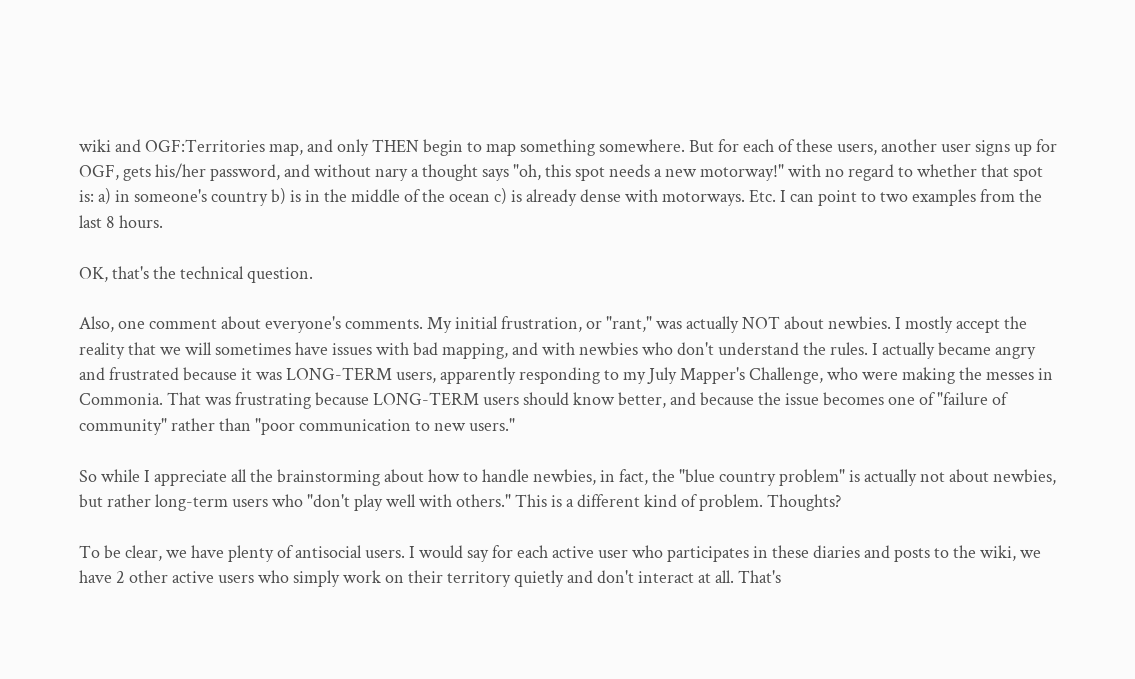wiki and OGF:Territories map, and only THEN begin to map something somewhere. But for each of these users, another user signs up for OGF, gets his/her password, and without nary a thought says "oh, this spot needs a new motorway!" with no regard to whether that spot is: a) in someone's country b) is in the middle of the ocean c) is already dense with motorways. Etc. I can point to two examples from the last 8 hours.

OK, that's the technical question.

Also, one comment about everyone's comments. My initial frustration, or "rant," was actually NOT about newbies. I mostly accept the reality that we will sometimes have issues with bad mapping, and with newbies who don't understand the rules. I actually became angry and frustrated because it was LONG-TERM users, apparently responding to my July Mapper's Challenge, who were making the messes in Commonia. That was frustrating because LONG-TERM users should know better, and because the issue becomes one of "failure of community" rather than "poor communication to new users."

So while I appreciate all the brainstorming about how to handle newbies, in fact, the "blue country problem" is actually not about newbies, but rather long-term users who "don't play well with others." This is a different kind of problem. Thoughts?

To be clear, we have plenty of antisocial users. I would say for each active user who participates in these diaries and posts to the wiki, we have 2 other active users who simply work on their territory quietly and don't interact at all. That's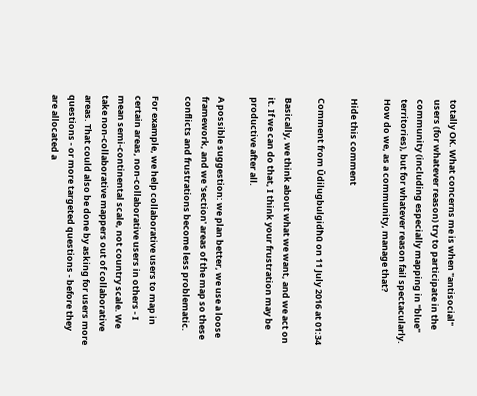totally OK. What concerns me is when "antisocial" users (for whatever reason) try to participate in the community (including especially mapping in "blue" territories), but for whatever reason fail spectacularly. How do we, as a community, manage that?

Hide this comment

Comment from Ūdilugbulgidħū on 11 July 2016 at 01:34

Basically, we think about what we want, and we act on it. If we can do that, I think your frustration may be productive after all.

A possible suggestion: we plan better, we use a loose framework, and we 'section' areas of the map so these conflicts and frustrations become less problematic.

For example, we help collaborative users to map in certain areas, non-collaborative users in others - I mean semi-continental scale, not country scale. We take non-collaborative mappers out of collaborative areas. That could also be done by asking for users more questions - or more targeted questions - before they are allocated a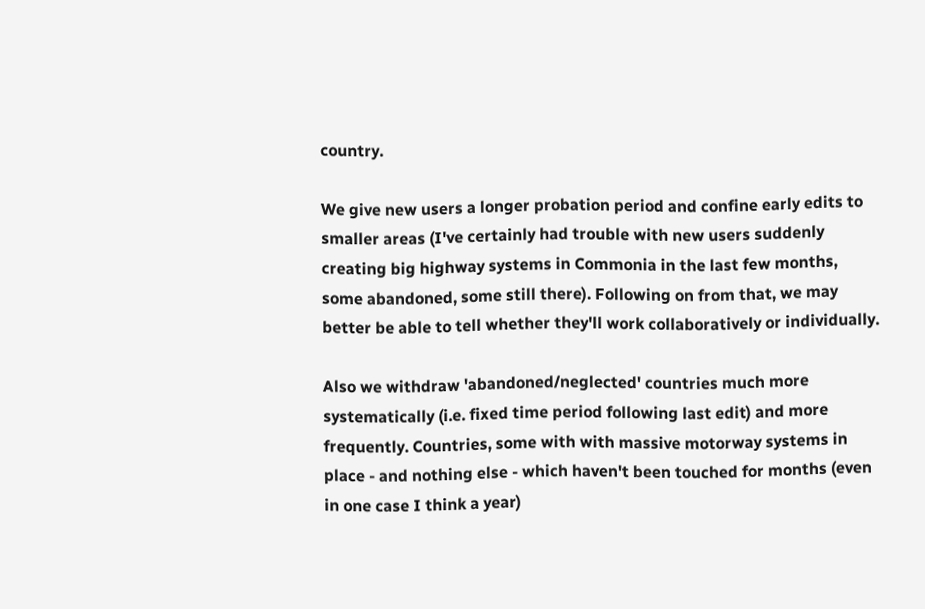country.

We give new users a longer probation period and confine early edits to smaller areas (I've certainly had trouble with new users suddenly creating big highway systems in Commonia in the last few months, some abandoned, some still there). Following on from that, we may better be able to tell whether they'll work collaboratively or individually.

Also we withdraw 'abandoned/neglected' countries much more systematically (i.e. fixed time period following last edit) and more frequently. Countries, some with with massive motorway systems in place - and nothing else - which haven't been touched for months (even in one case I think a year)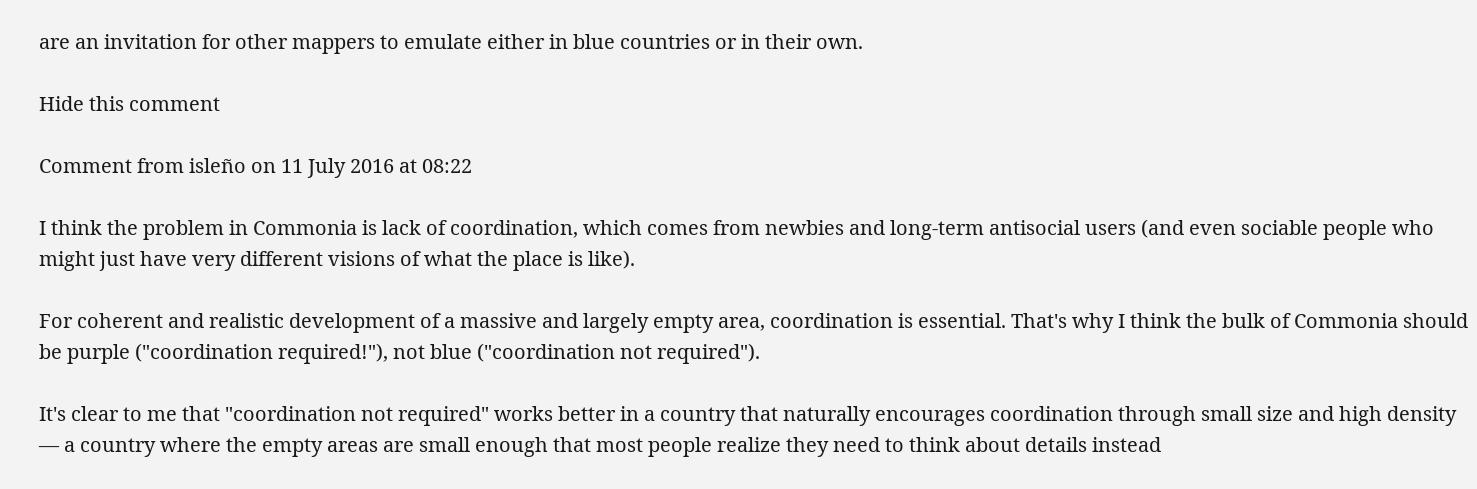are an invitation for other mappers to emulate either in blue countries or in their own.

Hide this comment

Comment from isleño on 11 July 2016 at 08:22

I think the problem in Commonia is lack of coordination, which comes from newbies and long-term antisocial users (and even sociable people who might just have very different visions of what the place is like).

For coherent and realistic development of a massive and largely empty area, coordination is essential. That's why I think the bulk of Commonia should be purple ("coordination required!"), not blue ("coordination not required").

It's clear to me that "coordination not required" works better in a country that naturally encourages coordination through small size and high density — a country where the empty areas are small enough that most people realize they need to think about details instead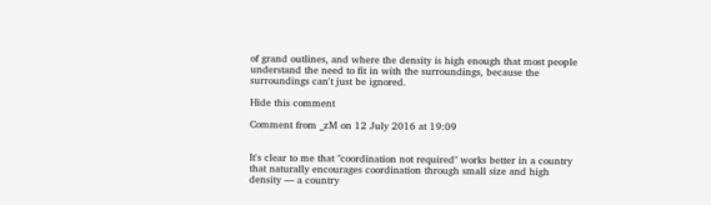of grand outlines, and where the density is high enough that most people understand the need to fit in with the surroundings, because the surroundings can't just be ignored.

Hide this comment

Comment from _zM on 12 July 2016 at 19:09


It's clear to me that "coordination not required" works better in a country that naturally encourages coordination through small size and high density — a country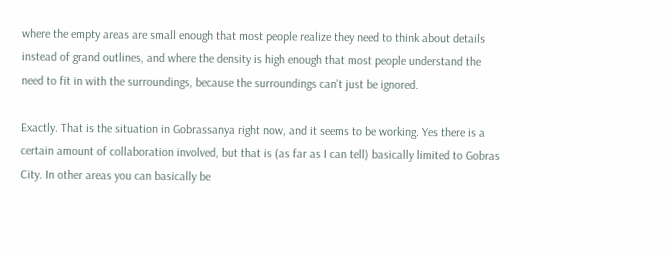where the empty areas are small enough that most people realize they need to think about details instead of grand outlines, and where the density is high enough that most people understand the need to fit in with the surroundings, because the surroundings can't just be ignored.

Exactly. That is the situation in Gobrassanya right now, and it seems to be working. Yes there is a certain amount of collaboration involved, but that is (as far as I can tell) basically limited to Gobras City. In other areas you can basically be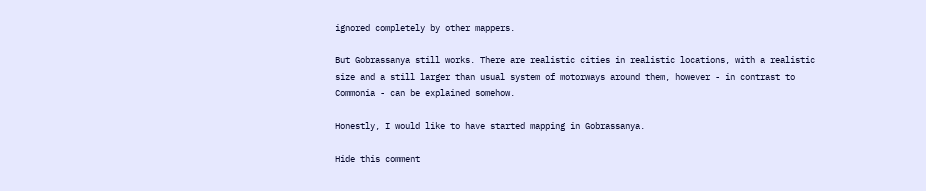ignored completely by other mappers.

But Gobrassanya still works. There are realistic cities in realistic locations, with a realistic size and a still larger than usual system of motorways around them, however - in contrast to Commonia - can be explained somehow.

Honestly, I would like to have started mapping in Gobrassanya.

Hide this comment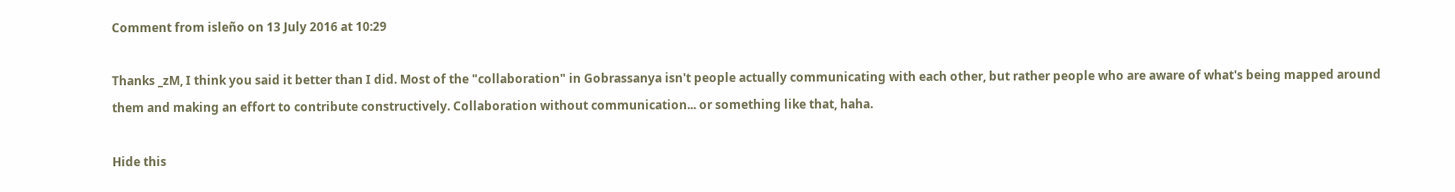Comment from isleño on 13 July 2016 at 10:29

Thanks _zM, I think you said it better than I did. Most of the "collaboration" in Gobrassanya isn't people actually communicating with each other, but rather people who are aware of what's being mapped around them and making an effort to contribute constructively. Collaboration without communication... or something like that, haha.

Hide this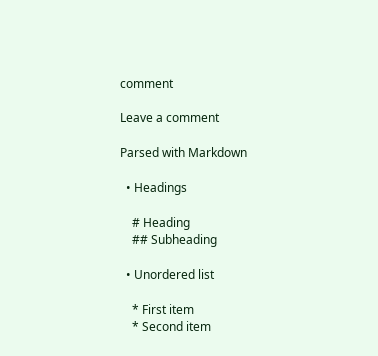comment

Leave a comment

Parsed with Markdown

  • Headings

    # Heading
    ## Subheading

  • Unordered list

    * First item
    * Second item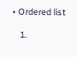• Ordered list

    1.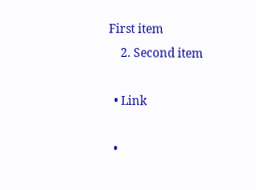First item
    2. Second item

  • Link

  •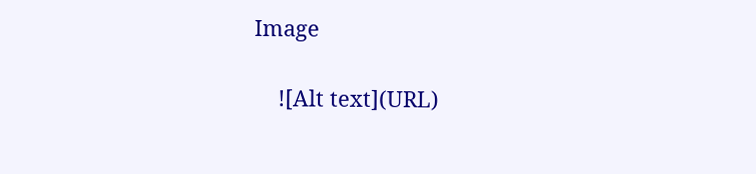Image

    ![Alt text](URL)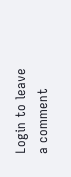Login to leave a comment